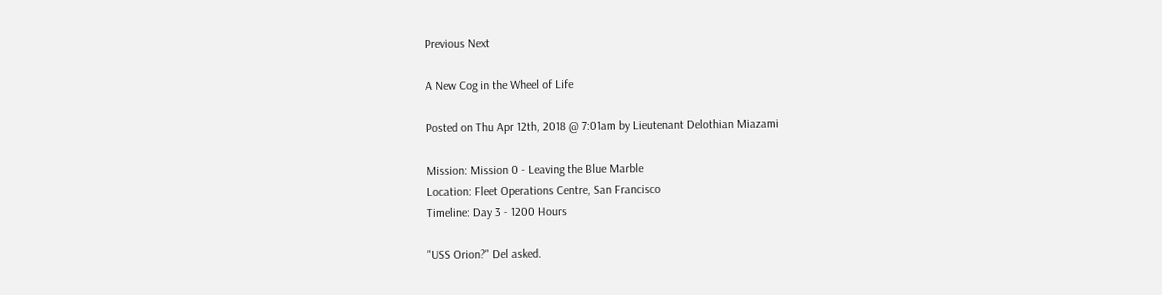Previous Next

A New Cog in the Wheel of Life

Posted on Thu Apr 12th, 2018 @ 7:01am by Lieutenant Delothian Miazami

Mission: Mission 0 - Leaving the Blue Marble
Location: Fleet Operations Centre, San Francisco
Timeline: Day 3 - 1200 Hours

"USS Orion?" Del asked.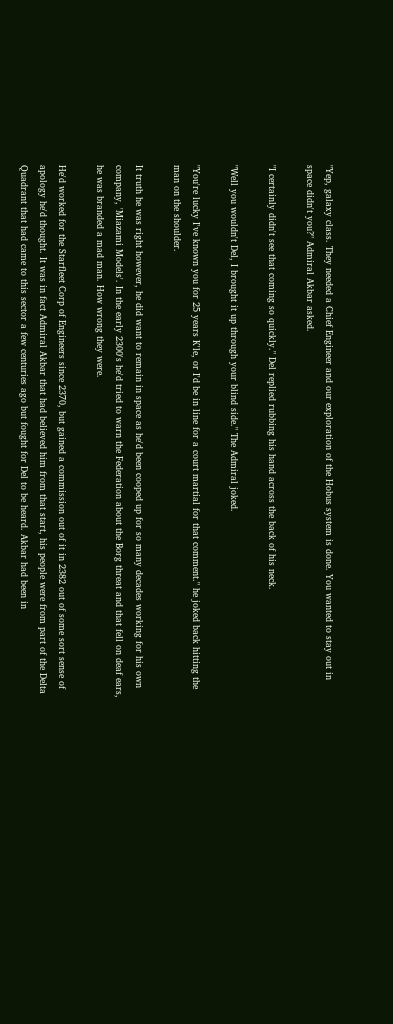"Yep, galaxy class. They needed a Chief Engineer and our exploration of the Hobus system is done. You wanted to stay out in space didn't you?" Admiral Akbar asked.

"I certainly didn't see that coming so quickly." Del replied rubbing his hand across the back of his neck.

"Well you wouldn't Del, I brought it up through your blind side." The Admiral joked.

"You're lucky I've known you for 25 years K'le, or I'd be in line for a court martial for that comment." he joked back hitting the man on the shoulder.

It truth he was right however, he did want to remain in space as he'd been cooped up for so many decades working for his own company, 'Miazami Models'. In the early 2300's he'd tried to warn the Federation about the Borg threat and that fell on deaf ears, he was branded a mad man. How wrong they were.

He'd worked for the Starfleet Corp of Engineers since 2370, but gained a commission out of it in 2382 out of some sort sense of apology he'd thought. It was in fact Admiral Akbar that had believed him from that start, his people were from part of the Delta Quadrant that had came to this sector a few centuries ago but fought for Del to be heard. Akbar had been in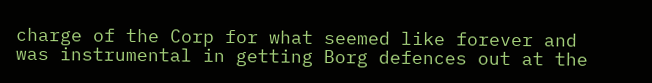charge of the Corp for what seemed like forever and was instrumental in getting Borg defences out at the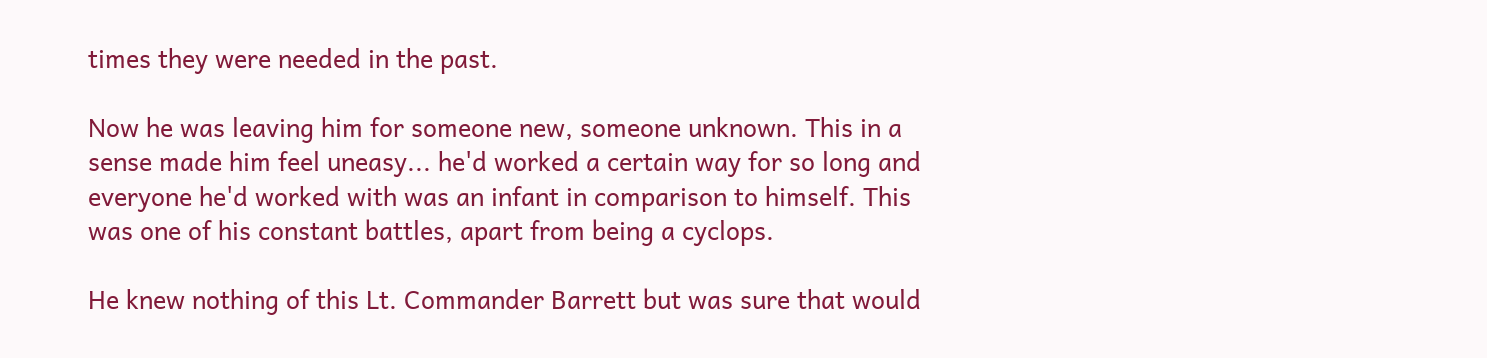times they were needed in the past.

Now he was leaving him for someone new, someone unknown. This in a sense made him feel uneasy... he'd worked a certain way for so long and everyone he'd worked with was an infant in comparison to himself. This was one of his constant battles, apart from being a cyclops.

He knew nothing of this Lt. Commander Barrett but was sure that would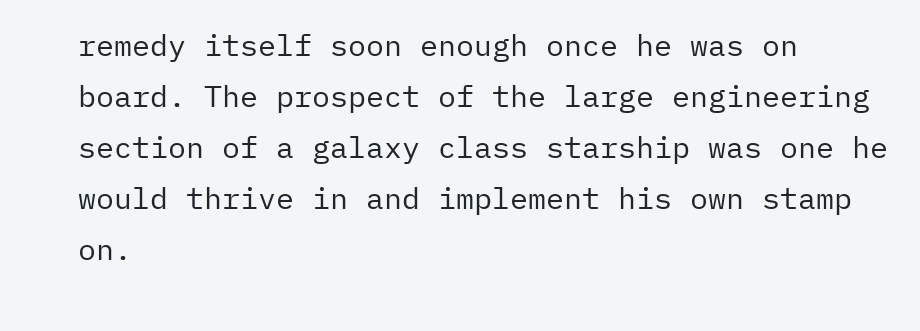remedy itself soon enough once he was on board. The prospect of the large engineering section of a galaxy class starship was one he would thrive in and implement his own stamp on.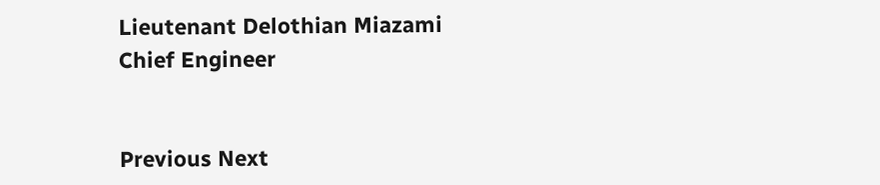Lieutenant Delothian Miazami
Chief Engineer


Previous Next